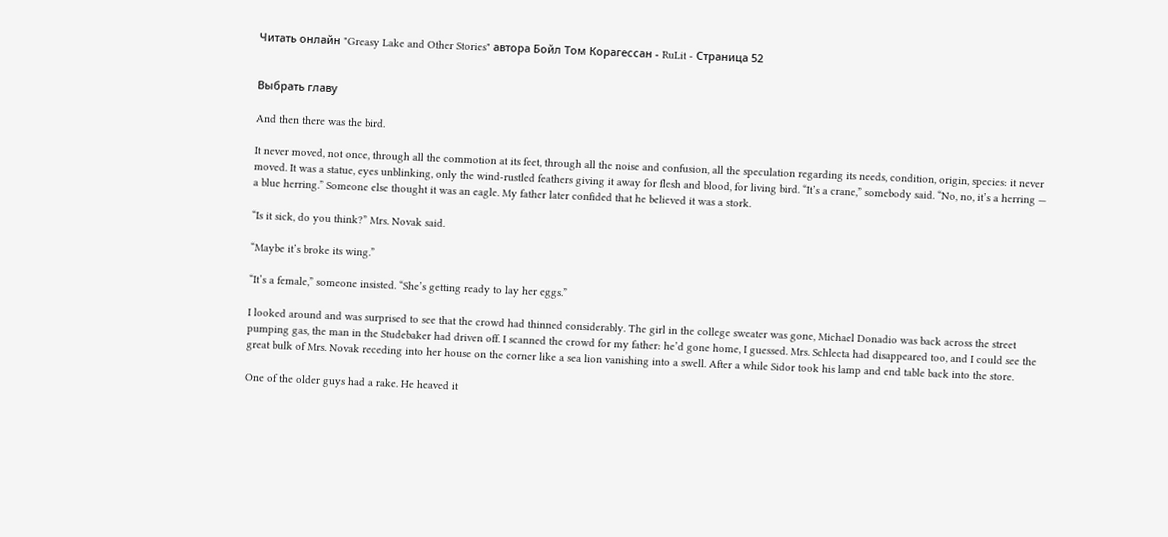Читать онлайн "Greasy Lake and Other Stories" автора Бойл Том Корагессан - RuLit - Страница 52


Выбрать главу

And then there was the bird.

It never moved, not once, through all the commotion at its feet, through all the noise and confusion, all the speculation regarding its needs, condition, origin, species: it never moved. It was a statue, eyes unblinking, only the wind-rustled feathers giving it away for flesh and blood, for living bird. “It’s a crane,” somebody said. “No, no, it’s a herring — a blue herring.” Someone else thought it was an eagle. My father later confided that he believed it was a stork.

“Is it sick, do you think?” Mrs. Novak said.

“Maybe it’s broke its wing.”

“It’s a female,” someone insisted. “She’s getting ready to lay her eggs.”

I looked around and was surprised to see that the crowd had thinned considerably. The girl in the college sweater was gone, Michael Donadio was back across the street pumping gas, the man in the Studebaker had driven off. I scanned the crowd for my father: he’d gone home, I guessed. Mrs. Schlecta had disappeared too, and I could see the great bulk of Mrs. Novak receding into her house on the corner like a sea lion vanishing into a swell. After a while Sidor took his lamp and end table back into the store.

One of the older guys had a rake. He heaved it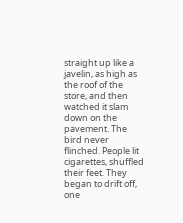straight up like a javelin, as high as the roof of the store, and then watched it slam down on the pavement. The bird never flinched. People lit cigarettes, shuffled their feet. They began to drift off, one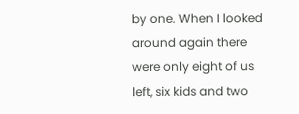by one. When I looked around again there were only eight of us left, six kids and two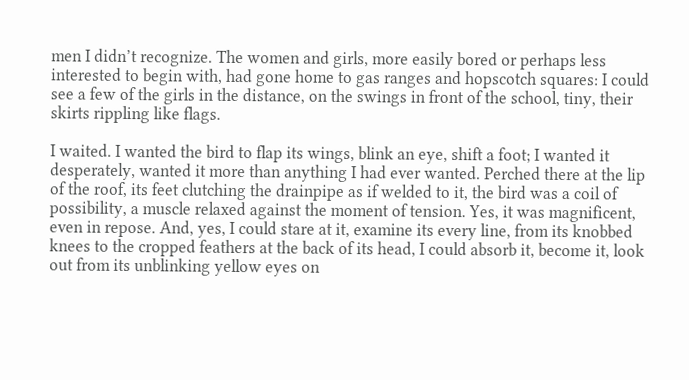men I didn’t recognize. The women and girls, more easily bored or perhaps less interested to begin with, had gone home to gas ranges and hopscotch squares: I could see a few of the girls in the distance, on the swings in front of the school, tiny, their skirts rippling like flags.

I waited. I wanted the bird to flap its wings, blink an eye, shift a foot; I wanted it desperately, wanted it more than anything I had ever wanted. Perched there at the lip of the roof, its feet clutching the drainpipe as if welded to it, the bird was a coil of possibility, a muscle relaxed against the moment of tension. Yes, it was magnificent, even in repose. And, yes, I could stare at it, examine its every line, from its knobbed knees to the cropped feathers at the back of its head, I could absorb it, become it, look out from its unblinking yellow eyes on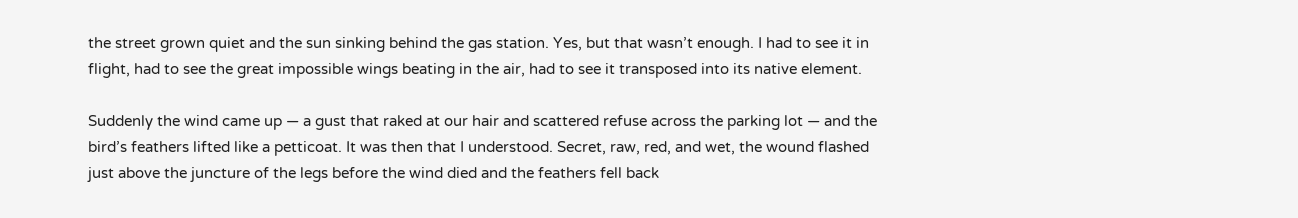the street grown quiet and the sun sinking behind the gas station. Yes, but that wasn’t enough. I had to see it in flight, had to see the great impossible wings beating in the air, had to see it transposed into its native element.

Suddenly the wind came up — a gust that raked at our hair and scattered refuse across the parking lot — and the bird’s feathers lifted like a petticoat. It was then that I understood. Secret, raw, red, and wet, the wound flashed just above the juncture of the legs before the wind died and the feathers fell back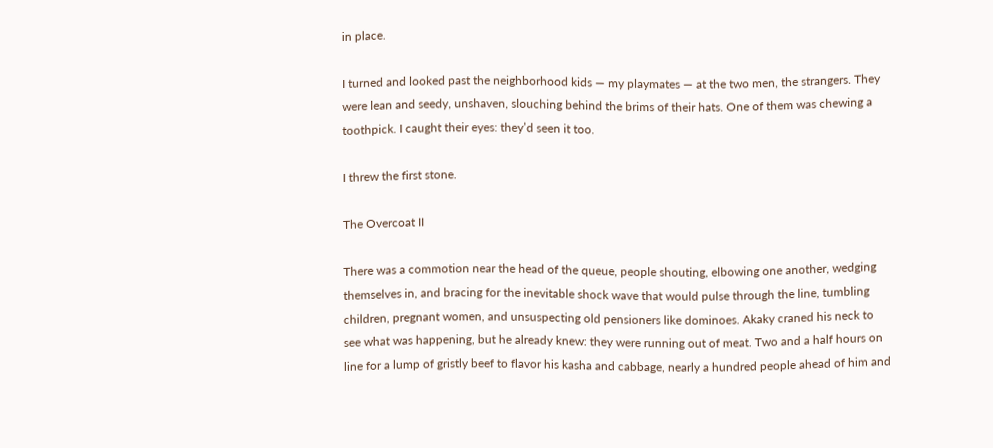in place.

I turned and looked past the neighborhood kids — my playmates — at the two men, the strangers. They were lean and seedy, unshaven, slouching behind the brims of their hats. One of them was chewing a toothpick. I caught their eyes: they’d seen it too.

I threw the first stone.

The Overcoat II

There was a commotion near the head of the queue, people shouting, elbowing one another, wedging themselves in, and bracing for the inevitable shock wave that would pulse through the line, tumbling children, pregnant women, and unsuspecting old pensioners like dominoes. Akaky craned his neck to see what was happening, but he already knew: they were running out of meat. Two and a half hours on line for a lump of gristly beef to flavor his kasha and cabbage, nearly a hundred people ahead of him and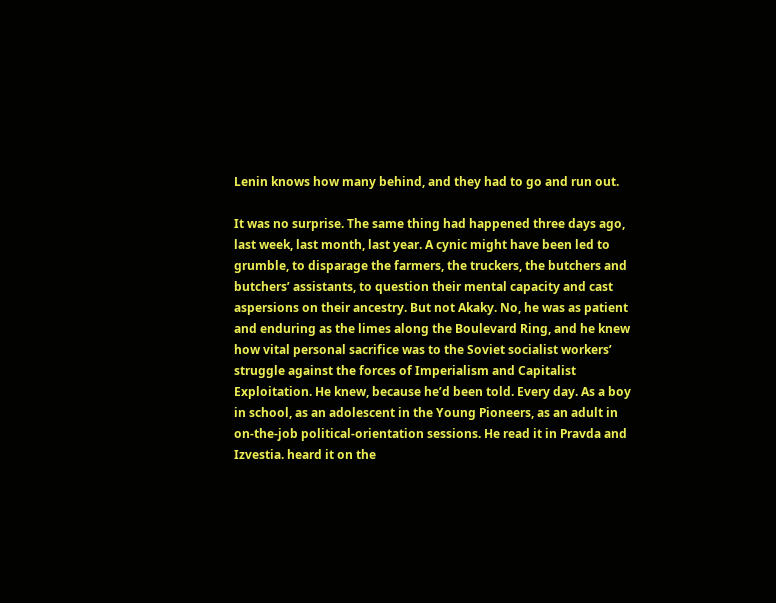Lenin knows how many behind, and they had to go and run out.

It was no surprise. The same thing had happened three days ago, last week, last month, last year. A cynic might have been led to grumble, to disparage the farmers, the truckers, the butchers and butchers’ assistants, to question their mental capacity and cast aspersions on their ancestry. But not Akaky. No, he was as patient and enduring as the limes along the Boulevard Ring, and he knew how vital personal sacrifice was to the Soviet socialist workers’ struggle against the forces of Imperialism and Capitalist Exploitation. He knew, because he’d been told. Every day. As a boy in school, as an adolescent in the Young Pioneers, as an adult in on-the-job political-orientation sessions. He read it in Pravda and Izvestia. heard it on the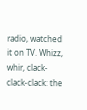radio, watched it on TV. Whizz, whir, clack-clack-clack: the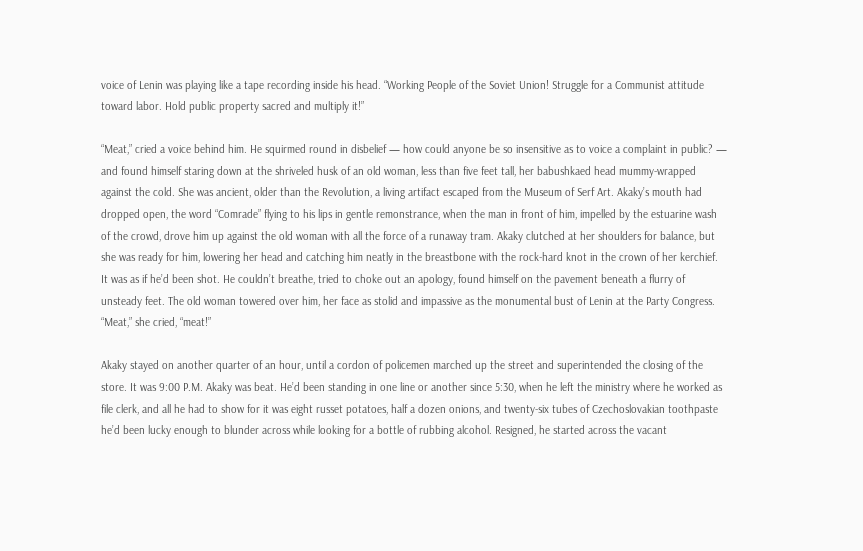voice of Lenin was playing like a tape recording inside his head. “Working People of the Soviet Union! Struggle for a Communist attitude toward labor. Hold public property sacred and multiply it!”

“Meat,” cried a voice behind him. He squirmed round in disbelief — how could anyone be so insensitive as to voice a complaint in public? — and found himself staring down at the shriveled husk of an old woman, less than five feet tall, her babushkaed head mummy-wrapped against the cold. She was ancient, older than the Revolution, a living artifact escaped from the Museum of Serf Art. Akaky’s mouth had dropped open, the word “Comrade” flying to his lips in gentle remonstrance, when the man in front of him, impelled by the estuarine wash of the crowd, drove him up against the old woman with all the force of a runaway tram. Akaky clutched at her shoulders for balance, but she was ready for him, lowering her head and catching him neatly in the breastbone with the rock-hard knot in the crown of her kerchief. It was as if he’d been shot. He couldn’t breathe, tried to choke out an apology, found himself on the pavement beneath a flurry of unsteady feet. The old woman towered over him, her face as stolid and impassive as the monumental bust of Lenin at the Party Congress. “Meat,” she cried, “meat!”

Akaky stayed on another quarter of an hour, until a cordon of policemen marched up the street and superintended the closing of the store. It was 9:00 P.M. Akaky was beat. He’d been standing in one line or another since 5:30, when he left the ministry where he worked as file clerk, and all he had to show for it was eight russet potatoes, half a dozen onions, and twenty-six tubes of Czechoslovakian toothpaste he’d been lucky enough to blunder across while looking for a bottle of rubbing alcohol. Resigned, he started across the vacant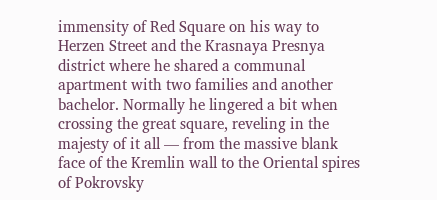immensity of Red Square on his way to Herzen Street and the Krasnaya Presnya district where he shared a communal apartment with two families and another bachelor. Normally he lingered a bit when crossing the great square, reveling in the majesty of it all — from the massive blank face of the Kremlin wall to the Oriental spires of Pokrovsky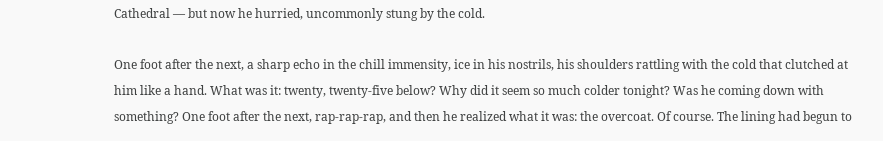Cathedral — but now he hurried, uncommonly stung by the cold.

One foot after the next, a sharp echo in the chill immensity, ice in his nostrils, his shoulders rattling with the cold that clutched at him like a hand. What was it: twenty, twenty-five below? Why did it seem so much colder tonight? Was he coming down with something? One foot after the next, rap-rap-rap, and then he realized what it was: the overcoat. Of course. The lining had begun to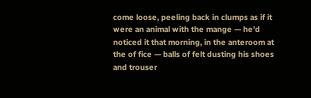come loose, peeling back in clumps as if it were an animal with the mange — he’d noticed it that morning, in the anteroom at the of fice — balls of felt dusting his shoes and trouser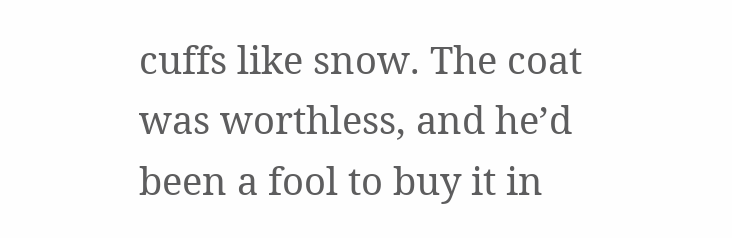cuffs like snow. The coat was worthless, and he’d been a fool to buy it in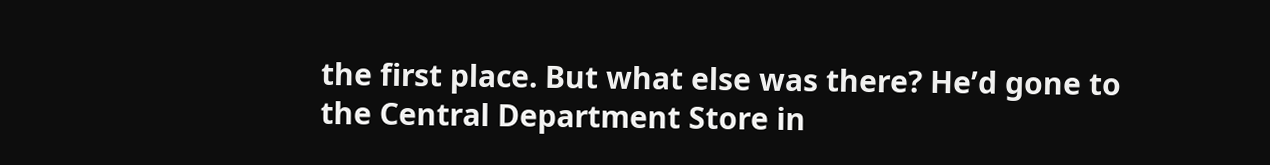the first place. But what else was there? He’d gone to the Central Department Store in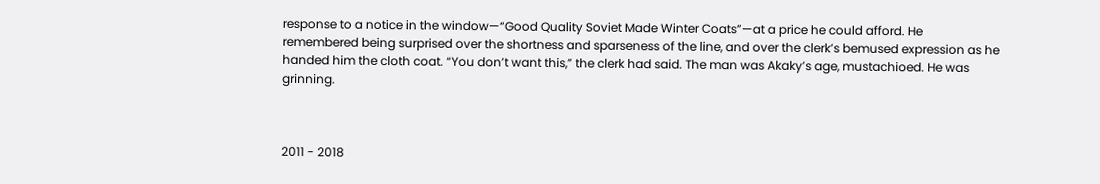response to a notice in the window—“Good Quality Soviet Made Winter Coats”—at a price he could afford. He remembered being surprised over the shortness and sparseness of the line, and over the clerk’s bemused expression as he handed him the cloth coat. “You don’t want this,” the clerk had said. The man was Akaky’s age, mustachioed. He was grinning.



2011 - 2018